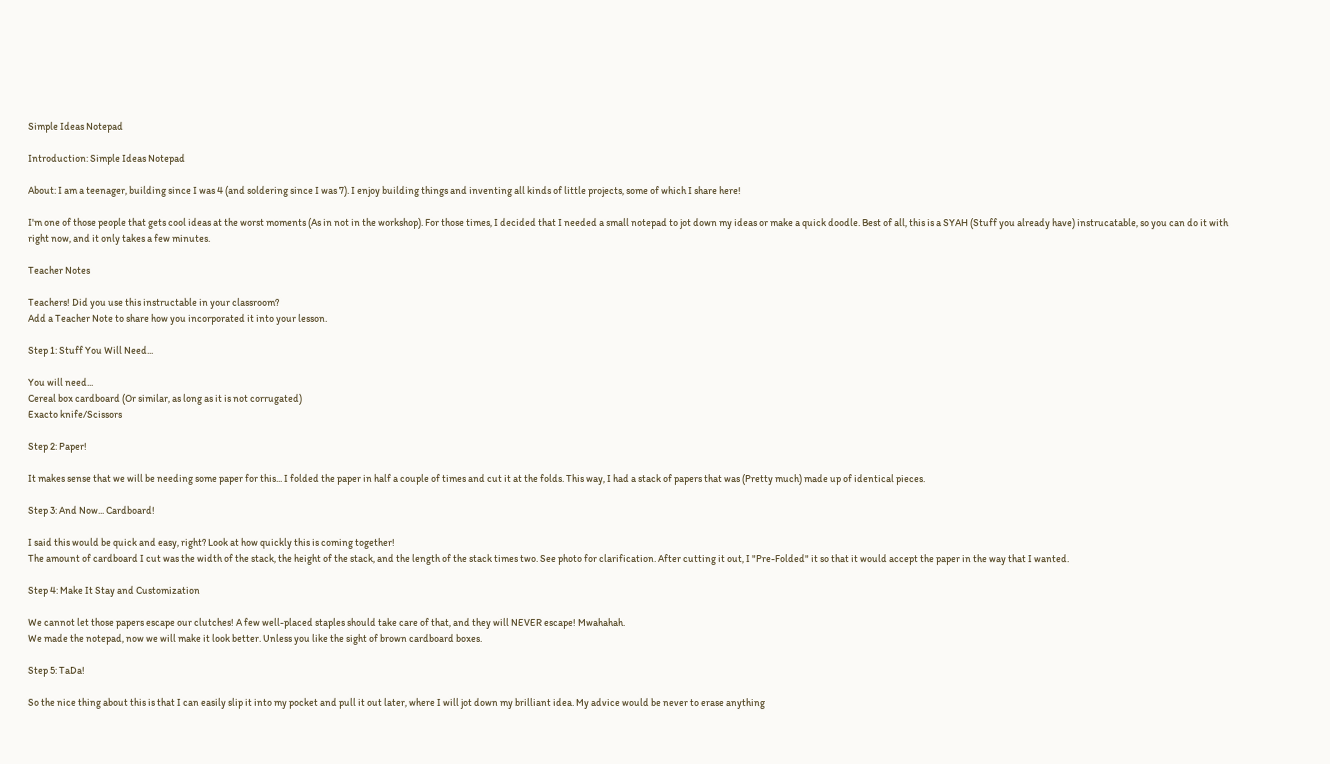Simple Ideas Notepad

Introduction: Simple Ideas Notepad

About: I am a teenager, building since I was 4 (and soldering since I was 7). I enjoy building things and inventing all kinds of little projects, some of which I share here!

I'm one of those people that gets cool ideas at the worst moments (As in not in the workshop). For those times, I decided that I needed a small notepad to jot down my ideas or make a quick doodle. Best of all, this is a SYAH (Stuff you already have) instrucatable, so you can do it with right now, and it only takes a few minutes.

Teacher Notes

Teachers! Did you use this instructable in your classroom?
Add a Teacher Note to share how you incorporated it into your lesson.

Step 1: Stuff You Will Need...

You will need...
Cereal box cardboard (Or similar, as long as it is not corrugated)
Exacto knife/Scissors

Step 2: Paper!

It makes sense that we will be needing some paper for this... I folded the paper in half a couple of times and cut it at the folds. This way, I had a stack of papers that was (Pretty much) made up of identical pieces.

Step 3: And Now... Cardboard!

I said this would be quick and easy, right? Look at how quickly this is coming together!
The amount of cardboard I cut was the width of the stack, the height of the stack, and the length of the stack times two. See photo for clarification. After cutting it out, I "Pre-Folded" it so that it would accept the paper in the way that I wanted.

Step 4: Make It Stay and Customization

We cannot let those papers escape our clutches! A few well-placed staples should take care of that, and they will NEVER escape! Mwahahah.
We made the notepad, now we will make it look better. Unless you like the sight of brown cardboard boxes.

Step 5: TaDa!

So the nice thing about this is that I can easily slip it into my pocket and pull it out later, where I will jot down my brilliant idea. My advice would be never to erase anything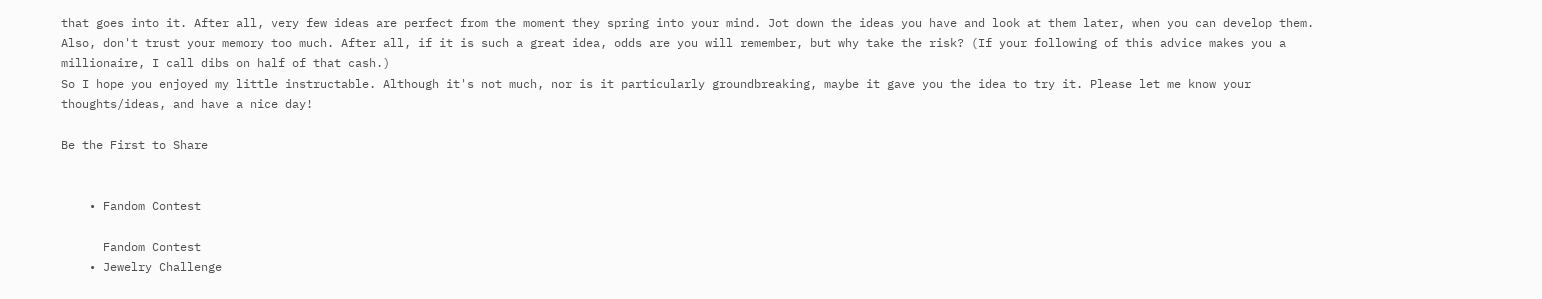that goes into it. After all, very few ideas are perfect from the moment they spring into your mind. Jot down the ideas you have and look at them later, when you can develop them. Also, don't trust your memory too much. After all, if it is such a great idea, odds are you will remember, but why take the risk? (If your following of this advice makes you a millionaire, I call dibs on half of that cash.)
So I hope you enjoyed my little instructable. Although it's not much, nor is it particularly groundbreaking, maybe it gave you the idea to try it. Please let me know your thoughts/ideas, and have a nice day!

Be the First to Share


    • Fandom Contest

      Fandom Contest
    • Jewelry Challenge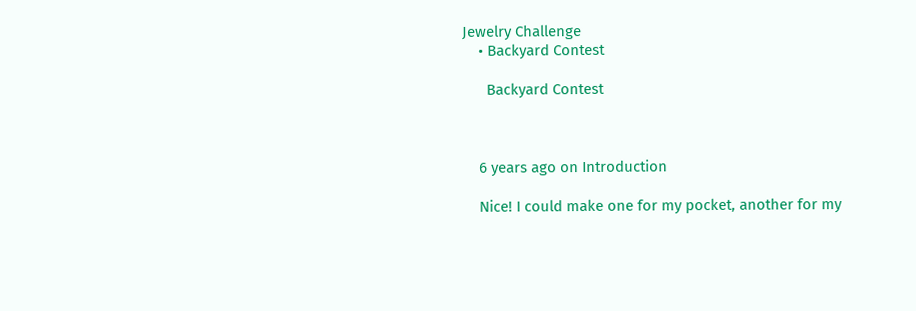Jewelry Challenge
    • Backyard Contest

      Backyard Contest



    6 years ago on Introduction

    Nice! I could make one for my pocket, another for my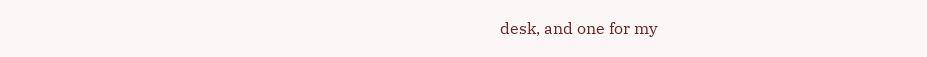desk, and one for my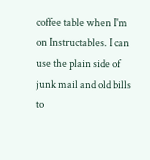coffee table when I'm on Instructables. I can use the plain side of junk mail and old bills to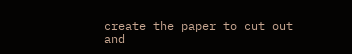create the paper to cut out and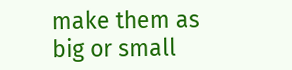make them as big or small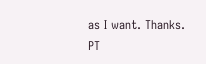as I want. Thanks. PT